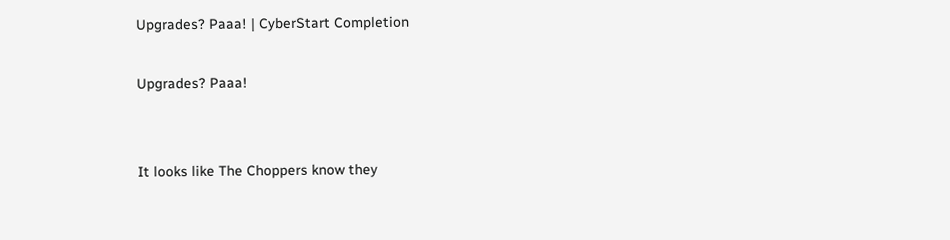Upgrades? Paaa! | CyberStart Completion

Upgrades? Paaa!


It looks like The Choppers know they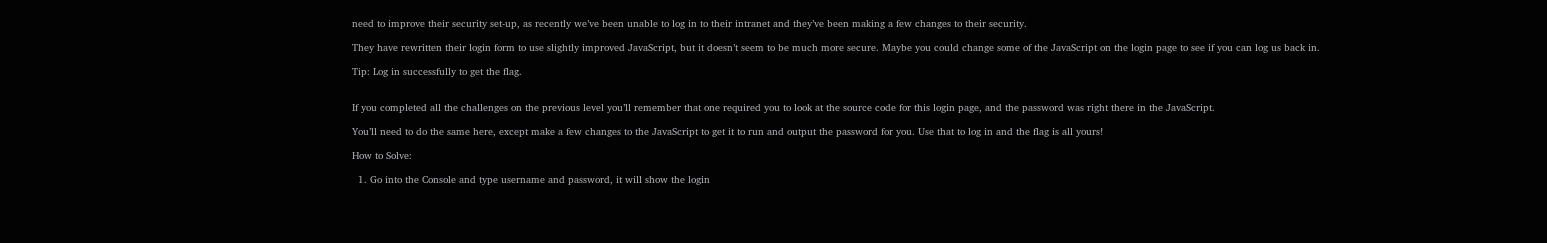need to improve their security set-up, as recently we’ve been unable to log in to their intranet and they’ve been making a few changes to their security.

They have rewritten their login form to use slightly improved JavaScript, but it doesn’t seem to be much more secure. Maybe you could change some of the JavaScript on the login page to see if you can log us back in.

Tip: Log in successfully to get the flag.


If you completed all the challenges on the previous level you’ll remember that one required you to look at the source code for this login page, and the password was right there in the JavaScript.

You’ll need to do the same here, except make a few changes to the JavaScript to get it to run and output the password for you. Use that to log in and the flag is all yours!

How to Solve:

  1. Go into the Console and type username and password, it will show the login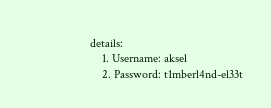details:
    1. Username: aksel
    2. Password: t1mberl4nd-el33t